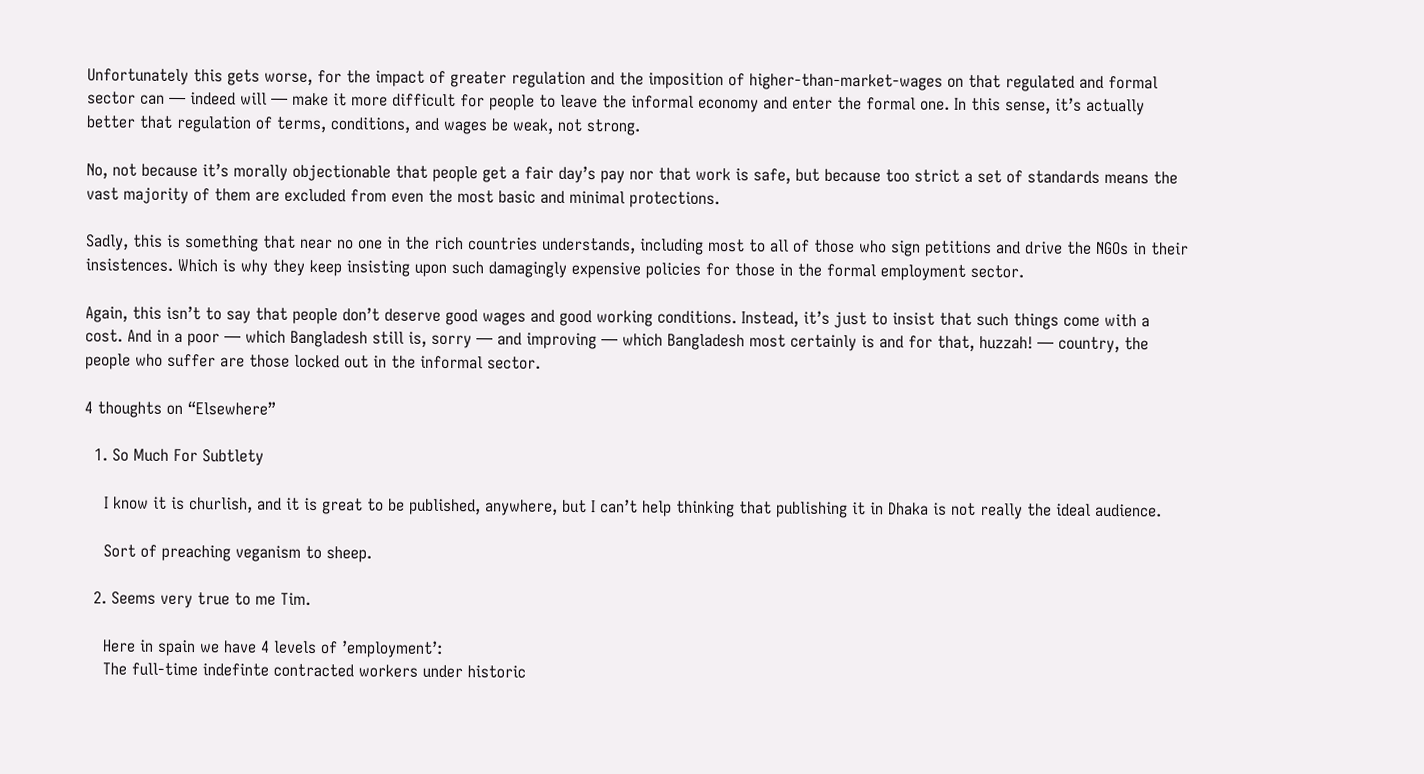Unfortunately this gets worse, for the impact of greater regulation and the imposition of higher-than-market-wages on that regulated and formal sector can — indeed will — make it more difficult for people to leave the informal economy and enter the formal one. In this sense, it’s actually better that regulation of terms, conditions, and wages be weak, not strong.

No, not because it’s morally objectionable that people get a fair day’s pay nor that work is safe, but because too strict a set of standards means the vast majority of them are excluded from even the most basic and minimal protections.

Sadly, this is something that near no one in the rich countries understands, including most to all of those who sign petitions and drive the NGOs in their insistences. Which is why they keep insisting upon such damagingly expensive policies for those in the formal employment sector.

Again, this isn’t to say that people don’t deserve good wages and good working conditions. Instead, it’s just to insist that such things come with a cost. And in a poor — which Bangladesh still is, sorry — and improving — which Bangladesh most certainly is and for that, huzzah! — country, the people who suffer are those locked out in the informal sector.

4 thoughts on “Elsewhere”

  1. So Much For Subtlety

    I know it is churlish, and it is great to be published, anywhere, but I can’t help thinking that publishing it in Dhaka is not really the ideal audience.

    Sort of preaching veganism to sheep.

  2. Seems very true to me Tim.

    Here in spain we have 4 levels of ’employment’:
    The full-time indefinte contracted workers under historic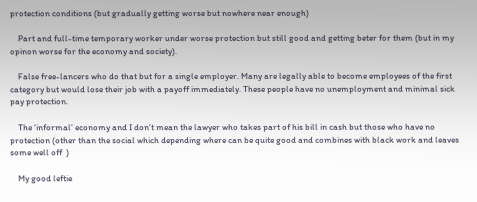protection conditions (but gradually getting worse but nowhere near enough)

    Part and full-time temporary worker under worse protection but still good and getting beter for them (but in my opinon worse for the economy and society).

    False free-lancers who do that but for a single employer. Many are legally able to become employees of the first category but would lose their job with a payoff immediately. These people have no unemployment and minimal sick pay protection.

    The ‘informal’ economy and I don’t mean the lawyer who takes part of his bill in cash but those who have no protection (other than the social which depending where can be quite good and combines with black work and leaves some well off  )

    My good leftie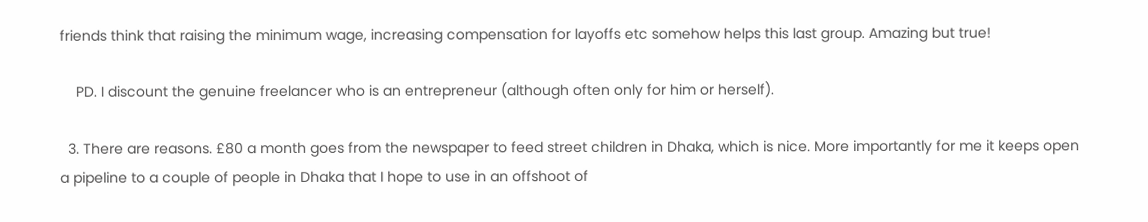friends think that raising the minimum wage, increasing compensation for layoffs etc somehow helps this last group. Amazing but true!

    PD. I discount the genuine freelancer who is an entrepreneur (although often only for him or herself).

  3. There are reasons. £80 a month goes from the newspaper to feed street children in Dhaka, which is nice. More importantly for me it keeps open a pipeline to a couple of people in Dhaka that I hope to use in an offshoot of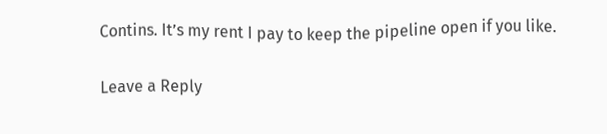Contins. It’s my rent I pay to keep the pipeline open if you like.

Leave a Reply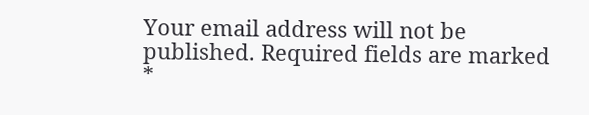Your email address will not be published. Required fields are marked *